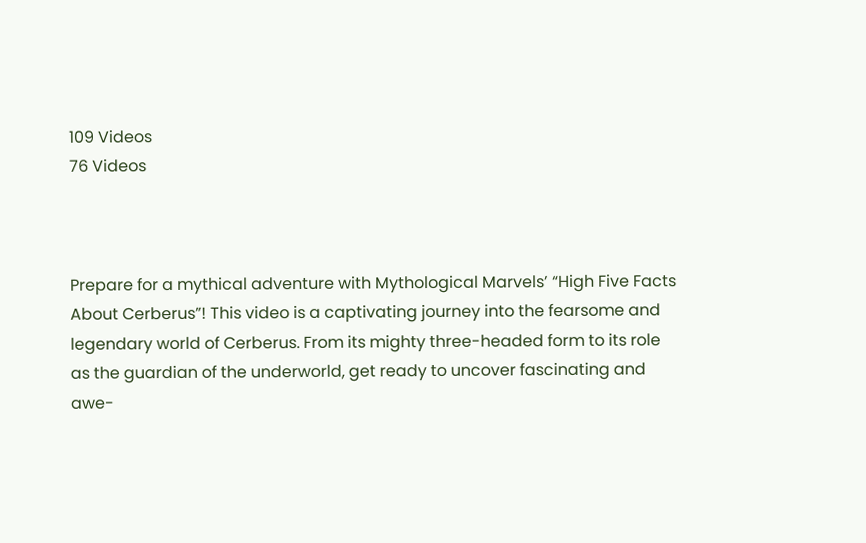109 Videos
76 Videos



Prepare for a mythical adventure with Mythological Marvels’ “High Five Facts About Cerberus”! This video is a captivating journey into the fearsome and legendary world of Cerberus. From its mighty three-headed form to its role as the guardian of the underworld, get ready to uncover fascinating and awe-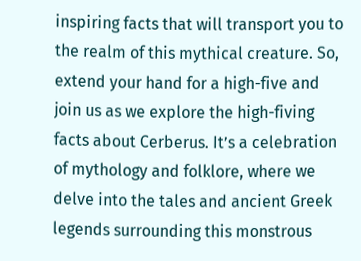inspiring facts that will transport you to the realm of this mythical creature. So, extend your hand for a high-five and join us as we explore the high-fiving facts about Cerberus. It’s a celebration of mythology and folklore, where we delve into the tales and ancient Greek legends surrounding this monstrous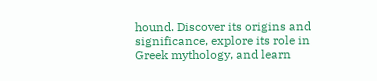hound. Discover its origins and significance, explore its role in Greek mythology, and learn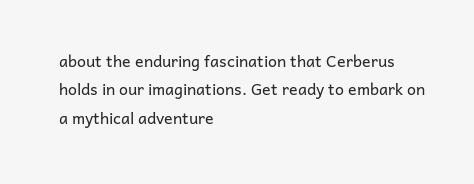about the enduring fascination that Cerberus holds in our imaginations. Get ready to embark on a mythical adventure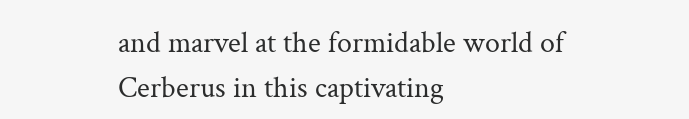and marvel at the formidable world of Cerberus in this captivating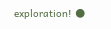exploration! 🌑